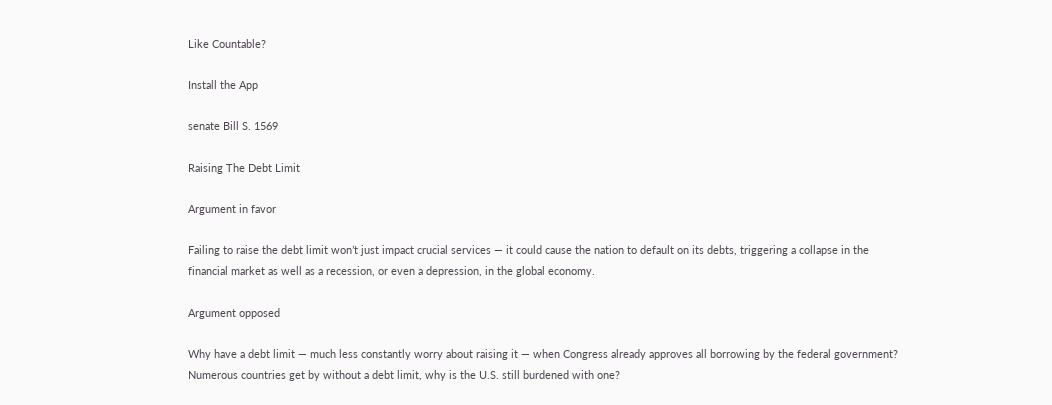Like Countable?

Install the App

senate Bill S. 1569

Raising The Debt Limit

Argument in favor

Failing to raise the debt limit won’t just impact crucial services — it could cause the nation to default on its debts, triggering a collapse in the financial market as well as a recession, or even a depression, in the global economy.

Argument opposed

Why have a debt limit — much less constantly worry about raising it — when Congress already approves all borrowing by the federal government? Numerous countries get by without a debt limit, why is the U.S. still burdened with one?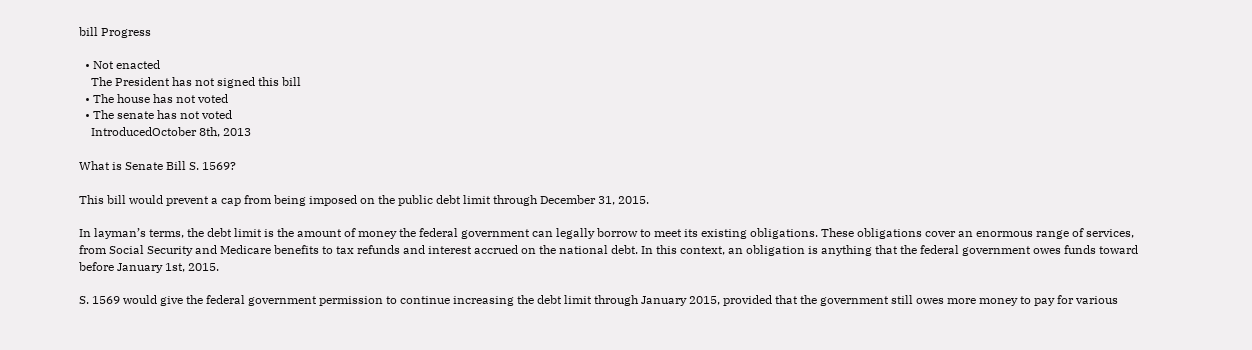bill Progress

  • Not enacted
    The President has not signed this bill
  • The house has not voted
  • The senate has not voted
    IntroducedOctober 8th, 2013

What is Senate Bill S. 1569?

This bill would prevent a cap from being imposed on the public debt limit through December 31, 2015.

In layman’s terms, the debt limit is the amount of money the federal government can legally borrow to meet its existing obligations. These obligations cover an enormous range of services, from Social Security and Medicare benefits to tax refunds and interest accrued on the national debt. In this context, an obligation is anything that the federal government owes funds toward before January 1st, 2015.

S. 1569 would give the federal government permission to continue increasing the debt limit through January 2015, provided that the government still owes more money to pay for various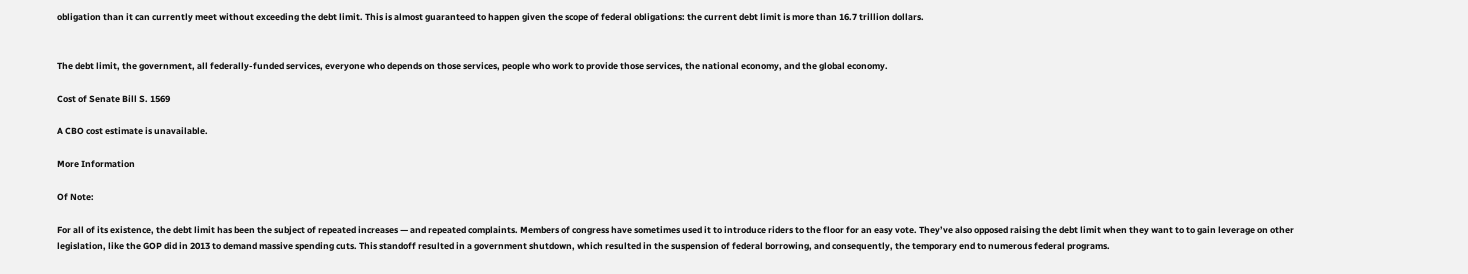obligation than it can currently meet without exceeding the debt limit. This is almost guaranteed to happen given the scope of federal obligations: the current debt limit is more than 16.7 trillion dollars.


The debt limit, the government, all federally-funded services, everyone who depends on those services, people who work to provide those services, the national economy, and the global economy.

Cost of Senate Bill S. 1569

A CBO cost estimate is unavailable.

More Information

Of Note:

For all of its existence, the debt limit has been the subject of repeated increases — and repeated complaints. Members of congress have sometimes used it to introduce riders to the floor for an easy vote. They’ve also opposed raising the debt limit when they want to to gain leverage on other legislation, like the GOP did in 2013 to demand massive spending cuts. This standoff resulted in a government shutdown, which resulted in the suspension of federal borrowing, and consequently, the temporary end to numerous federal programs.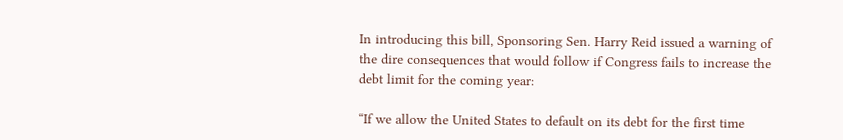In introducing this bill, Sponsoring Sen. Harry Reid issued a warning of the dire consequences that would follow if Congress fails to increase the debt limit for the coming year:

“If we allow the United States to default on its debt for the first time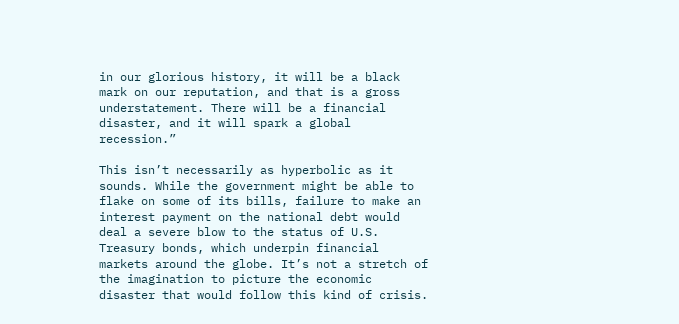in our glorious history, it will be a black mark on our reputation, and that is a gross understatement. There will be a financial disaster, and it will spark a global recession.”

This isn’t necessarily as hyperbolic as it sounds. While the government might be able to flake on some of its bills, failure to make an interest payment on the national debt would deal a severe blow to the status of U.S. Treasury bonds, which underpin financial markets around the globe. It’s not a stretch of the imagination to picture the economic disaster that would follow this kind of crisis.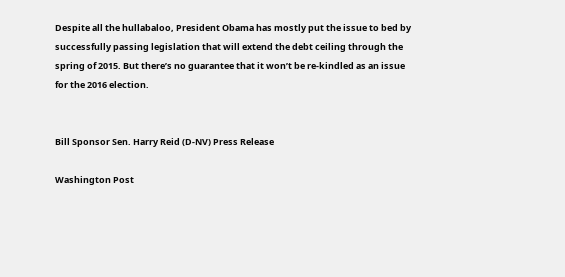Despite all the hullabaloo, President Obama has mostly put the issue to bed by successfully passing legislation that will extend the debt ceiling through the spring of 2015. But there’s no guarantee that it won’t be re-kindled as an issue for the 2016 election.


Bill Sponsor Sen. Harry Reid (D-NV) Press Release

Washington Post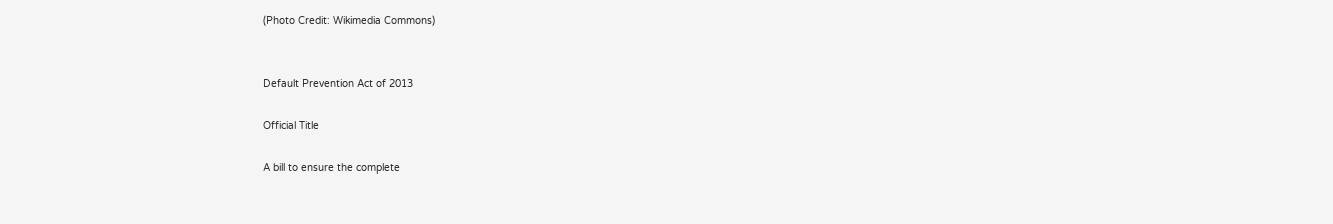(Photo Credit: Wikimedia Commons)


Default Prevention Act of 2013

Official Title

A bill to ensure the complete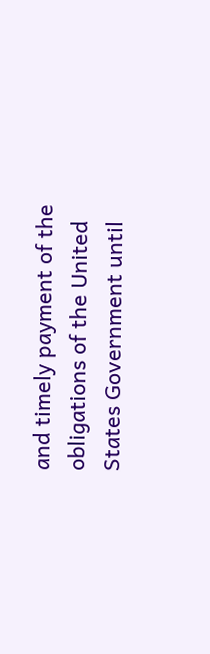and timely payment of the obligations of the United States Government until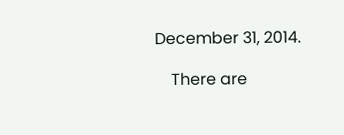December 31, 2014.

    There are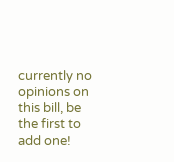currently no opinions on this bill, be the first to add one!